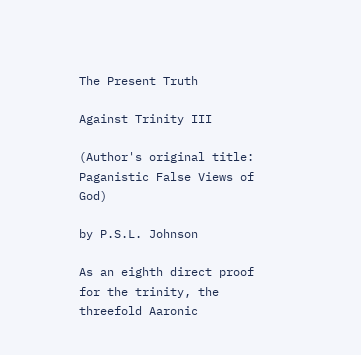The Present Truth

Against Trinity III

(Author's original title: Paganistic False Views of God)

by P.S.L. Johnson

As an eighth direct proof for the trinity, the threefold Aaronic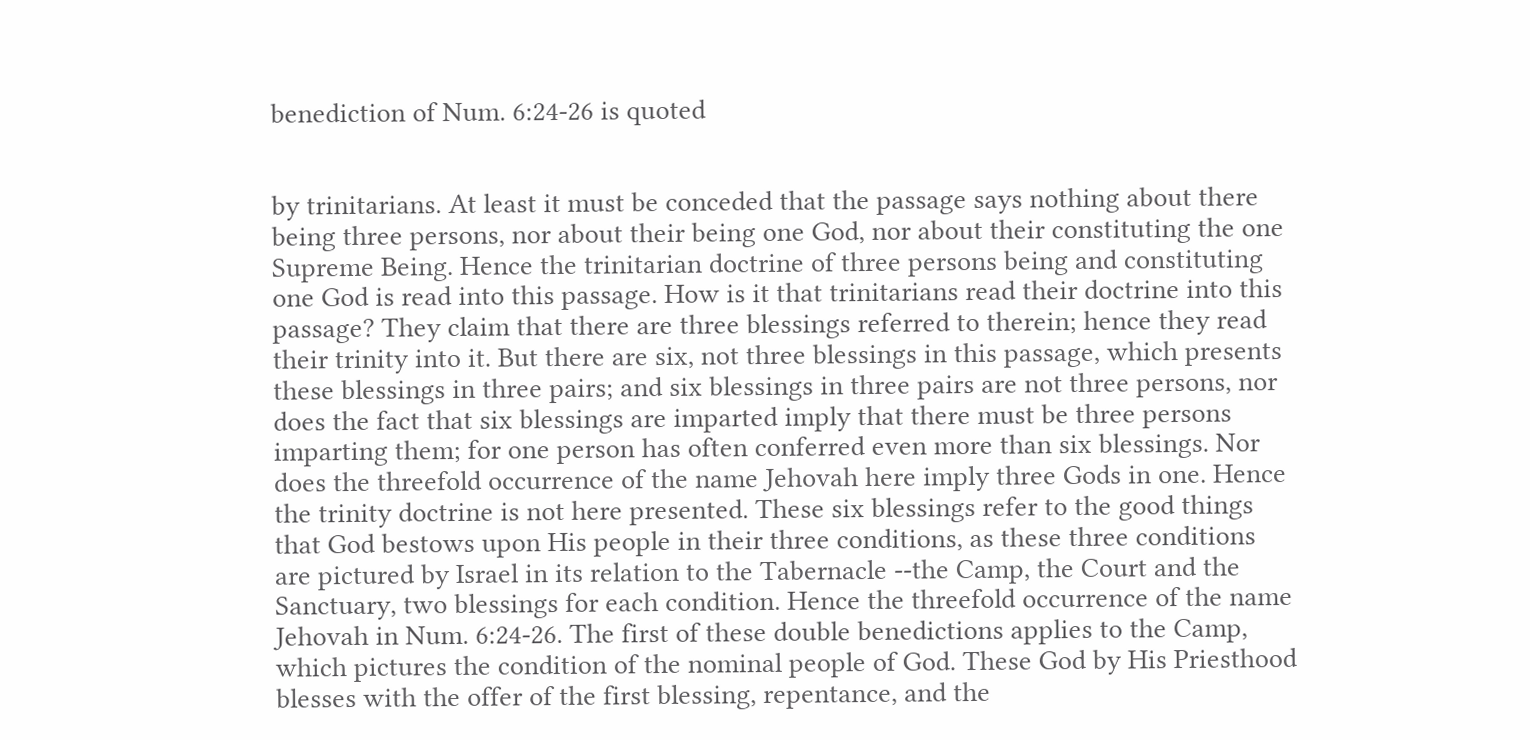benediction of Num. 6:24-26 is quoted


by trinitarians. At least it must be conceded that the passage says nothing about there being three persons, nor about their being one God, nor about their constituting the one Supreme Being. Hence the trinitarian doctrine of three persons being and constituting one God is read into this passage. How is it that trinitarians read their doctrine into this passage? They claim that there are three blessings referred to therein; hence they read their trinity into it. But there are six, not three blessings in this passage, which presents these blessings in three pairs; and six blessings in three pairs are not three persons, nor does the fact that six blessings are imparted imply that there must be three persons imparting them; for one person has often conferred even more than six blessings. Nor does the threefold occurrence of the name Jehovah here imply three Gods in one. Hence the trinity doctrine is not here presented. These six blessings refer to the good things that God bestows upon His people in their three conditions, as these three conditions are pictured by Israel in its relation to the Tabernacle --the Camp, the Court and the Sanctuary, two blessings for each condition. Hence the threefold occurrence of the name Jehovah in Num. 6:24-26. The first of these double benedictions applies to the Camp, which pictures the condition of the nominal people of God. These God by His Priesthood blesses with the offer of the first blessing, repentance, and the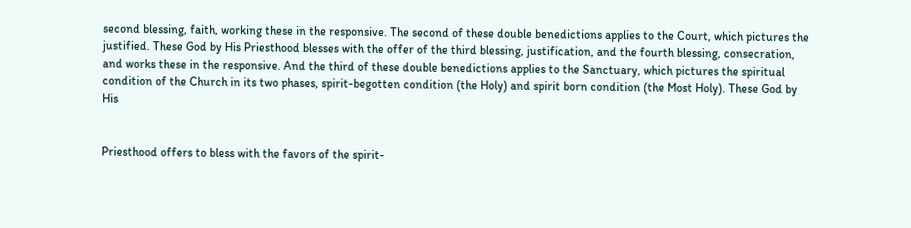second blessing, faith, working these in the responsive. The second of these double benedictions applies to the Court, which pictures the justified. These God by His Priesthood blesses with the offer of the third blessing, justification, and the fourth blessing, consecration, and works these in the responsive. And the third of these double benedictions applies to the Sanctuary, which pictures the spiritual condition of the Church in its two phases, spirit-begotten condition (the Holy) and spirit born condition (the Most Holy). These God by His


Priesthood offers to bless with the favors of the spirit-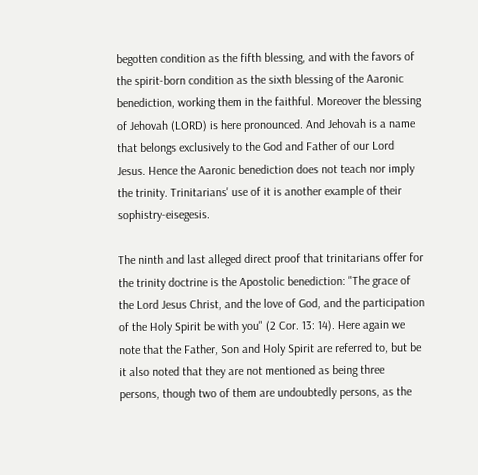begotten condition as the fifth blessing, and with the favors of the spirit-born condition as the sixth blessing of the Aaronic benediction, working them in the faithful. Moreover the blessing of Jehovah (LORD) is here pronounced. And Jehovah is a name that belongs exclusively to the God and Father of our Lord Jesus. Hence the Aaronic benediction does not teach nor imply the trinity. Trinitarians' use of it is another example of their sophistry-eisegesis.

The ninth and last alleged direct proof that trinitarians offer for the trinity doctrine is the Apostolic benediction: "The grace of the Lord Jesus Christ, and the love of God, and the participation of the Holy Spirit be with you" (2 Cor. 13: 14). Here again we note that the Father, Son and Holy Spirit are referred to, but be it also noted that they are not mentioned as being three persons, though two of them are undoubtedly persons, as the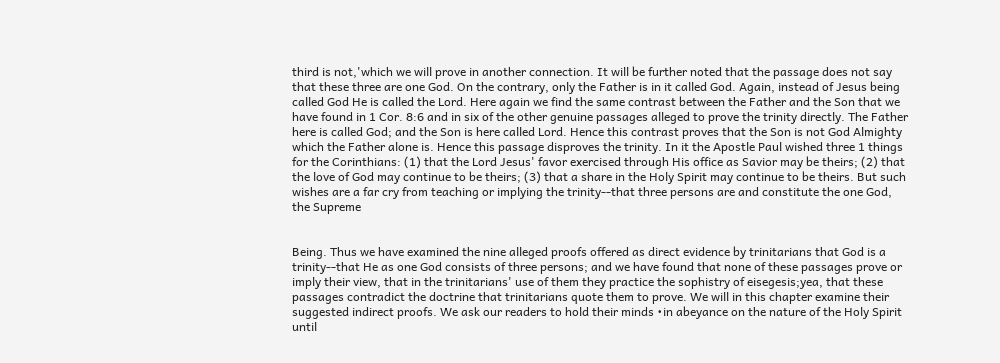third is not,'which we will prove in another connection. It will be further noted that the passage does not say that these three are one God. On the contrary, only the Father is in it called God. Again, instead of Jesus being called God He is called the Lord. Here again we find the same contrast between the Father and the Son that we have found in 1 Cor. 8:6 and in six of the other genuine passages alleged to prove the trinity directly. The Father here is called God; and the Son is here called Lord. Hence this contrast proves that the Son is not God Almighty which the Father alone is. Hence this passage disproves the trinity. In it the Apostle Paul wished three 1 things for the Corinthians: (1) that the Lord Jesus' favor exercised through His office as Savior may be theirs; (2) that the love of God may continue to be theirs; (3) that a share in the Holy Spirit may continue to be theirs. But such wishes are a far cry from teaching or implying the trinity--that three persons are and constitute the one God, the Supreme


Being. Thus we have examined the nine alleged proofs offered as direct evidence by trinitarians that God is a trinity--that He as one God consists of three persons; and we have found that none of these passages prove or imply their view, that in the trinitarians' use of them they practice the sophistry of eisegesis;yea, that these passages contradict the doctrine that trinitarians quote them to prove. We will in this chapter examine their suggested indirect proofs. We ask our readers to hold their minds •in abeyance on the nature of the Holy Spirit until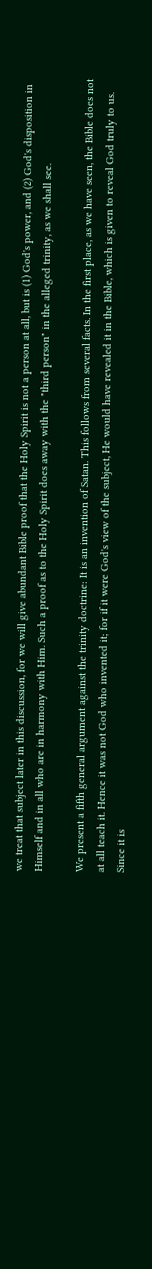we treat that subject later in this discussion, for we will give abundant Bible proof that the Holy Spirit is not a person at all, but is (1) God's power, and (2) God's disposition in Himself and in all who are in harmony with Him. Such a proof as to the Holy Spirit does away with the "third person" in the alleged trinity, as we shall see.

We present a fifth general argument against the trinity doctrine: It is an invention of Satan. This follows from several facts. In the first place, as we have seen, the Bible does not at all teach it. Hence it was not God who invented it; for if it were God's view of the subject, He would have revealed it in the Bible, which is given to reveal God truly to us. Since it is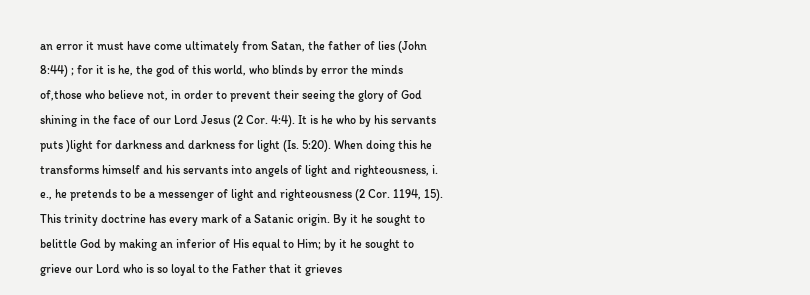an error it must have come ultimately from Satan, the father of lies (John 8:44) ; for it is he, the god of this world, who blinds by error the minds of,those who believe not, in order to prevent their seeing the glory of God shining in the face of our Lord Jesus (2 Cor. 4:4). It is he who by his servants puts )light for darkness and darkness for light (Is. 5:20). When doing this he transforms himself and his servants into angels of light and righteousness, i. e., he pretends to be a messenger of light and righteousness (2 Cor. 1194, 15). This trinity doctrine has every mark of a Satanic origin. By it he sought to belittle God by making an inferior of His equal to Him; by it he sought to grieve our Lord who is so loyal to the Father that it grieves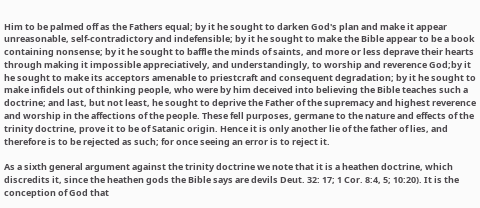Him to be palmed off as the Fathers equal; by it he sought to darken God's plan and make it appear unreasonable, self-contradictory and indefensible; by it he sought to make the Bible appear to be a book containing nonsense; by it he sought to baffle the minds of saints, and more or less deprave their hearts through making it impossible appreciatively, and understandingly, to worship and reverence God;by it he sought to make its acceptors amenable to priestcraft and consequent degradation; by it he sought to make infidels out of thinking people, who were by him deceived into believing the Bible teaches such a doctrine; and last, but not least, he sought to deprive the Father of the supremacy and highest reverence and worship in the affections of the people. These fell purposes, germane to the nature and effects of the trinity doctrine, prove it to be of Satanic origin. Hence it is only another lie of the father of lies, and therefore is to be rejected as such; for once seeing an error is to reject it.

As a sixth general argument against the trinity doctrine we note that it is a heathen doctrine, which discredits it, since the heathen gods the Bible says are devils Deut. 32: 17; 1 Cor. 8:4, 5; 10:20). It is the conception of God that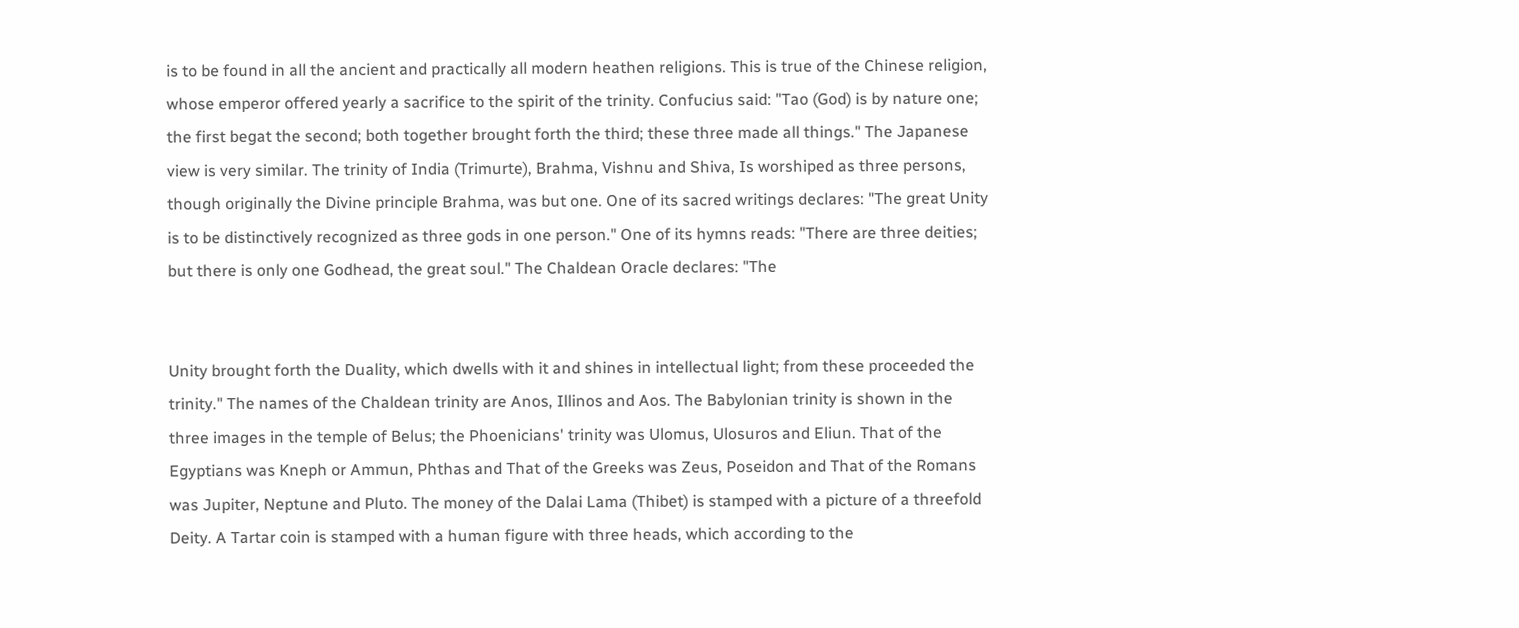is to be found in all the ancient and practically all modern heathen religions. This is true of the Chinese religion, whose emperor offered yearly a sacrifice to the spirit of the trinity. Confucius said: "Tao (God) is by nature one; the first begat the second; both together brought forth the third; these three made all things." The Japanese view is very similar. The trinity of India (Trimurte), Brahma, Vishnu and Shiva, Is worshiped as three persons, though originally the Divine principle Brahma, was but one. One of its sacred writings declares: "The great Unity is to be distinctively recognized as three gods in one person." One of its hymns reads: "There are three deities; but there is only one Godhead, the great soul." The Chaldean Oracle declares: "The


Unity brought forth the Duality, which dwells with it and shines in intellectual light; from these proceeded the trinity." The names of the Chaldean trinity are Anos, Illinos and Aos. The Babylonian trinity is shown in the three images in the temple of Belus; the Phoenicians' trinity was Ulomus, Ulosuros and Eliun. That of the Egyptians was Kneph or Ammun, Phthas and That of the Greeks was Zeus, Poseidon and That of the Romans was Jupiter, Neptune and Pluto. The money of the Dalai Lama (Thibet) is stamped with a picture of a threefold Deity. A Tartar coin is stamped with a human figure with three heads, which according to the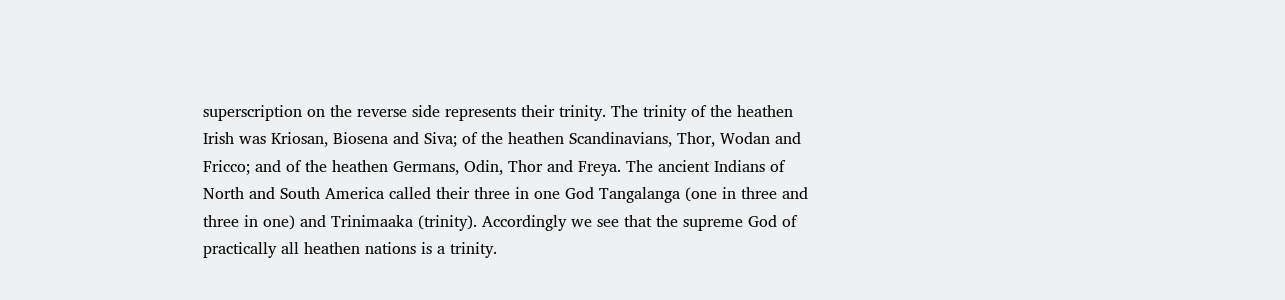superscription on the reverse side represents their trinity. The trinity of the heathen Irish was Kriosan, Biosena and Siva; of the heathen Scandinavians, Thor, Wodan and Fricco; and of the heathen Germans, Odin, Thor and Freya. The ancient Indians of North and South America called their three in one God Tangalanga (one in three and three in one) and Trinimaaka (trinity). Accordingly we see that the supreme God of practically all heathen nations is a trinity.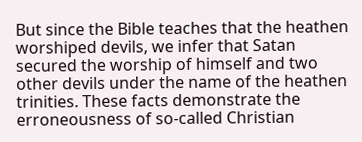But since the Bible teaches that the heathen worshiped devils, we infer that Satan secured the worship of himself and two other devils under the name of the heathen trinities. These facts demonstrate the erroneousness of so-called Christian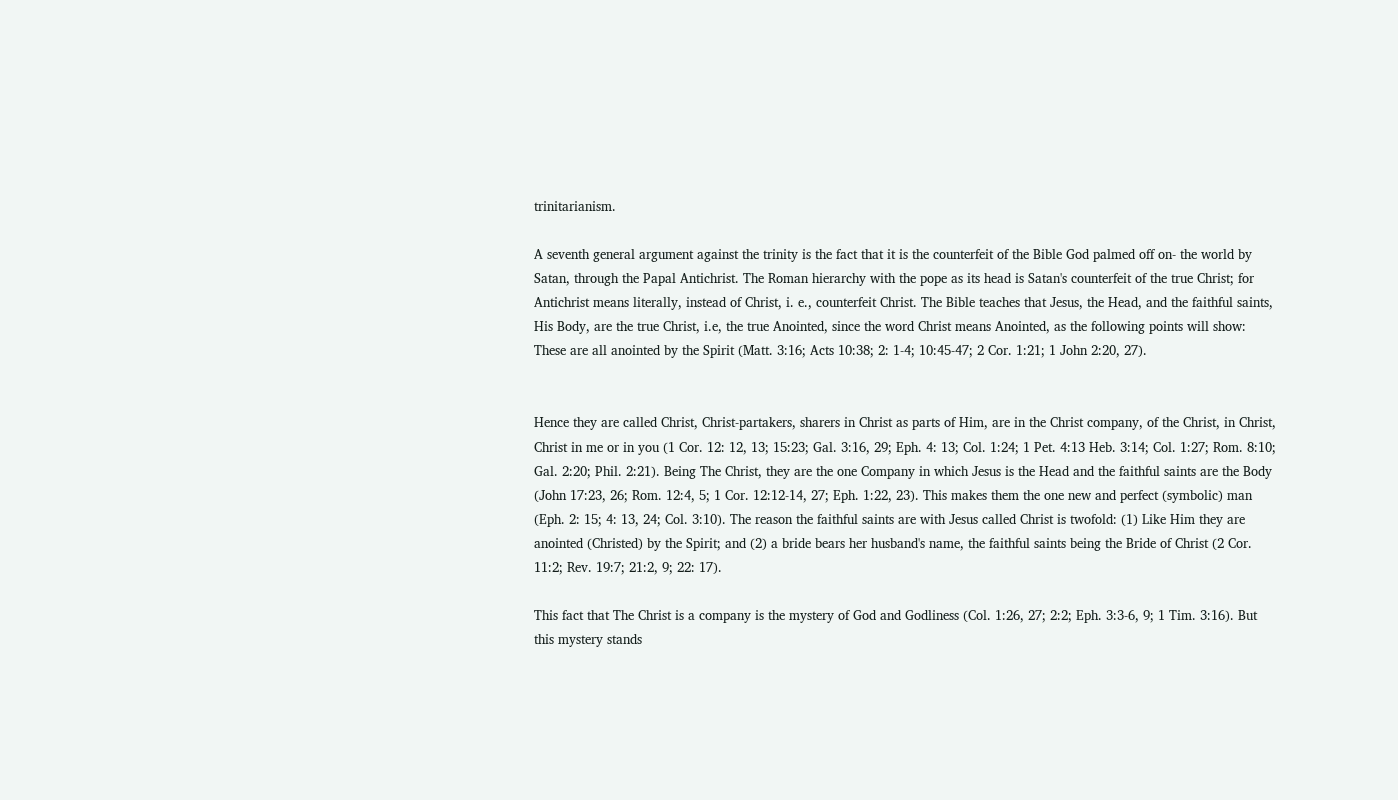trinitarianism.

A seventh general argument against the trinity is the fact that it is the counterfeit of the Bible God palmed off on- the world by Satan, through the Papal Antichrist. The Roman hierarchy with the pope as its head is Satan's counterfeit of the true Christ; for Antichrist means literally, instead of Christ, i. e., counterfeit Christ. The Bible teaches that Jesus, the Head, and the faithful saints, His Body, are the true Christ, i.e, the true Anointed, since the word Christ means Anointed, as the following points will show: These are all anointed by the Spirit (Matt. 3:16; Acts 10:38; 2: 1-4; 10:45-47; 2 Cor. 1:21; 1 John 2:20, 27).


Hence they are called Christ, Christ-partakers, sharers in Christ as parts of Him, are in the Christ company, of the Christ, in Christ, Christ in me or in you (1 Cor. 12: 12, 13; 15:23; Gal. 3:16, 29; Eph. 4: 13; Col. 1:24; 1 Pet. 4:13 Heb. 3:14; Col. 1:27; Rom. 8:10; Gal. 2:20; Phil. 2:21). Being The Christ, they are the one Company in which Jesus is the Head and the faithful saints are the Body (John 17:23, 26; Rom. 12:4, 5; 1 Cor. 12:12-14, 27; Eph. 1:22, 23). This makes them the one new and perfect (symbolic) man (Eph. 2: 15; 4: 13, 24; Col. 3:10). The reason the faithful saints are with Jesus called Christ is twofold: (1) Like Him they are anointed (Christed) by the Spirit; and (2) a bride bears her husband's name, the faithful saints being the Bride of Christ (2 Cor. 11:2; Rev. 19:7; 21:2, 9; 22: 17).

This fact that The Christ is a company is the mystery of God and Godliness (Col. 1:26, 27; 2:2; Eph. 3:3-6, 9; 1 Tim. 3:16). But this mystery stands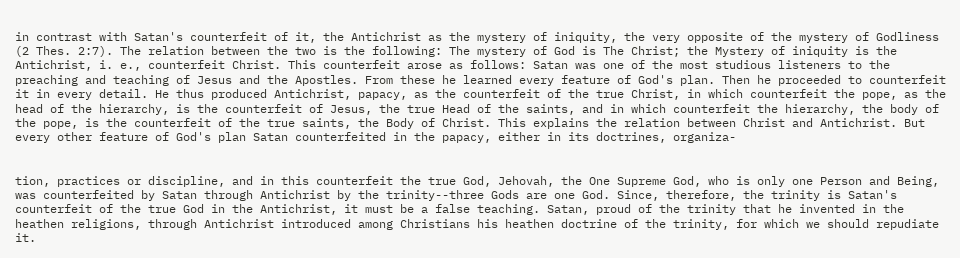in contrast with Satan's counterfeit of it, the Antichrist as the mystery of iniquity, the very opposite of the mystery of Godliness (2 Thes. 2:7). The relation between the two is the following: The mystery of God is The Christ; the Mystery of iniquity is the Antichrist, i. e., counterfeit Christ. This counterfeit arose as follows: Satan was one of the most studious listeners to the preaching and teaching of Jesus and the Apostles. From these he learned every feature of God's plan. Then he proceeded to counterfeit it in every detail. He thus produced Antichrist, papacy, as the counterfeit of the true Christ, in which counterfeit the pope, as the head of the hierarchy, is the counterfeit of Jesus, the true Head of the saints, and in which counterfeit the hierarchy, the body of the pope, is the counterfeit of the true saints, the Body of Christ. This explains the relation between Christ and Antichrist. But every other feature of God's plan Satan counterfeited in the papacy, either in its doctrines, organiza-


tion, practices or discipline, and in this counterfeit the true God, Jehovah, the One Supreme God, who is only one Person and Being, was counterfeited by Satan through Antichrist by the trinity--three Gods are one God. Since, therefore, the trinity is Satan's counterfeit of the true God in the Antichrist, it must be a false teaching. Satan, proud of the trinity that he invented in the heathen religions, through Antichrist introduced among Christians his heathen doctrine of the trinity, for which we should repudiate it.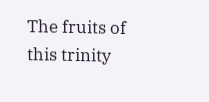The fruits of this trinity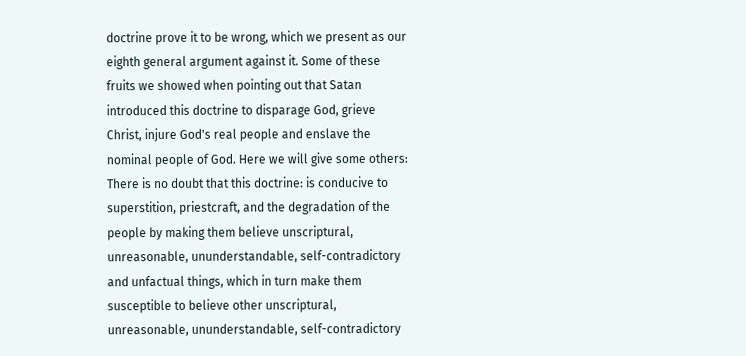doctrine prove it to be wrong, which we present as our eighth general argument against it. Some of these fruits we showed when pointing out that Satan introduced this doctrine to disparage God, grieve Christ, injure God's real people and enslave the nominal people of God. Here we will give some others: There is no doubt that this doctrine: is conducive to superstition, priestcraft, and the degradation of the people by making them believe unscriptural, unreasonable, ununderstandable, self-contradictory and unfactual things, which in turn make them susceptible to believe other unscriptural, unreasonable, ununderstandable, self-contradictory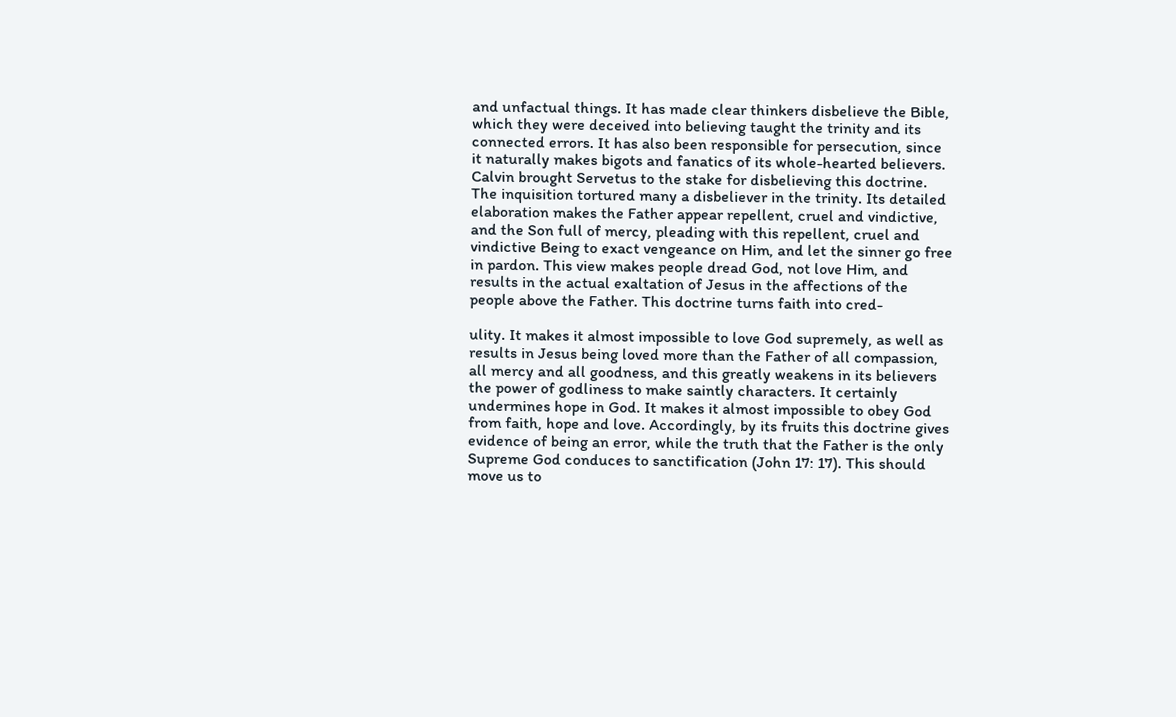and unfactual things. It has made clear thinkers disbelieve the Bible, which they were deceived into believing taught the trinity and its connected errors. It has also been responsible for persecution, since it naturally makes bigots and fanatics of its whole-hearted believers. Calvin brought Servetus to the stake for disbelieving this doctrine. The inquisition tortured many a disbeliever in the trinity. Its detailed elaboration makes the Father appear repellent, cruel and vindictive, and the Son full of mercy, pleading with this repellent, cruel and vindictive Being to exact vengeance on Him, and let the sinner go free in pardon. This view makes people dread God, not love Him, and results in the actual exaltation of Jesus in the affections of the people above the Father. This doctrine turns faith into cred-

ulity. It makes it almost impossible to love God supremely, as well as results in Jesus being loved more than the Father of all compassion, all mercy and all goodness, and this greatly weakens in its believers the power of godliness to make saintly characters. It certainly undermines hope in God. It makes it almost impossible to obey God from faith, hope and love. Accordingly, by its fruits this doctrine gives evidence of being an error, while the truth that the Father is the only Supreme God conduces to sanctification (John 17: 17). This should move us to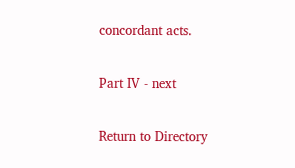concordant acts.

Part IV - next

Return to Directory